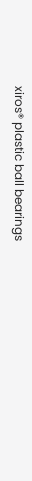xiros® plastic ball bearings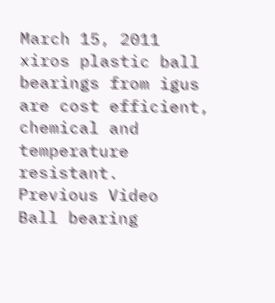March 15, 2011
xiros plastic ball bearings from igus are cost efficient, chemical and temperature resistant.
Previous Video
Ball bearing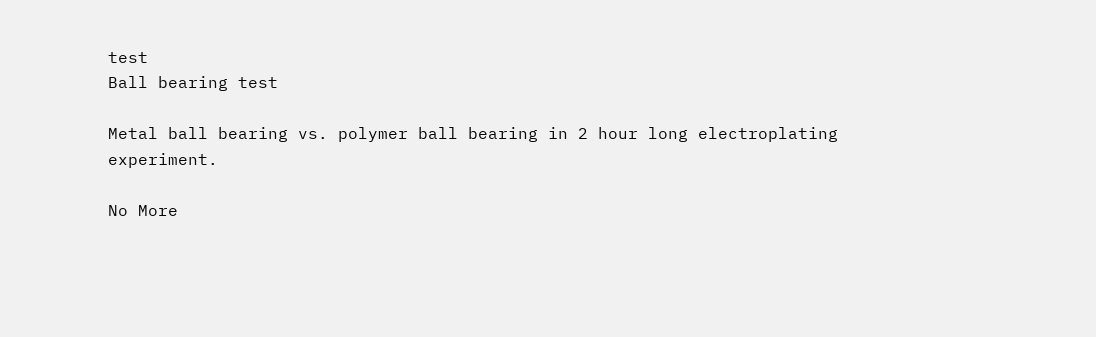test
Ball bearing test

Metal ball bearing vs. polymer ball bearing in 2 hour long electroplating experiment.

No More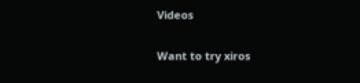Videos

Want to try xiros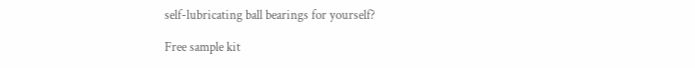self-lubricating ball bearings for yourself?

Free sample kit